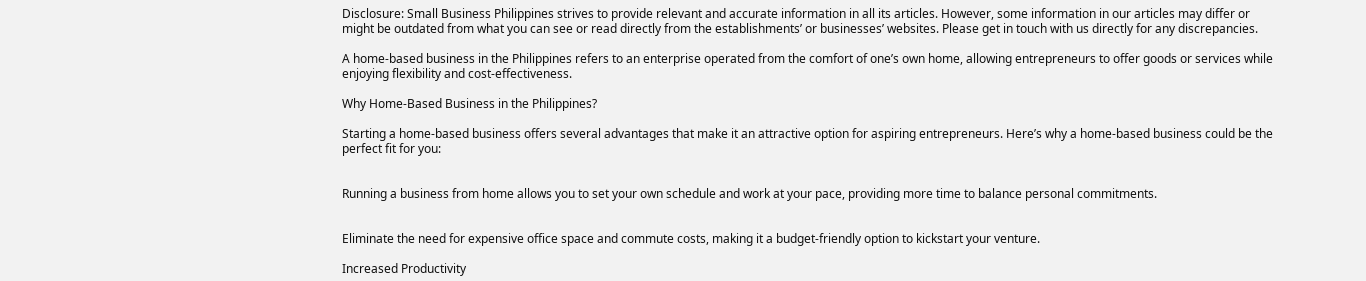Disclosure: Small Business Philippines strives to provide relevant and accurate information in all its articles. However, some information in our articles may differ or might be outdated from what you can see or read directly from the establishments’ or businesses’ websites. Please get in touch with us directly for any discrepancies.

A home-based business in the Philippines refers to an enterprise operated from the comfort of one’s own home, allowing entrepreneurs to offer goods or services while enjoying flexibility and cost-effectiveness.

Why Home-Based Business in the Philippines?

Starting a home-based business offers several advantages that make it an attractive option for aspiring entrepreneurs. Here’s why a home-based business could be the perfect fit for you:


Running a business from home allows you to set your own schedule and work at your pace, providing more time to balance personal commitments.


Eliminate the need for expensive office space and commute costs, making it a budget-friendly option to kickstart your venture.

Increased Productivity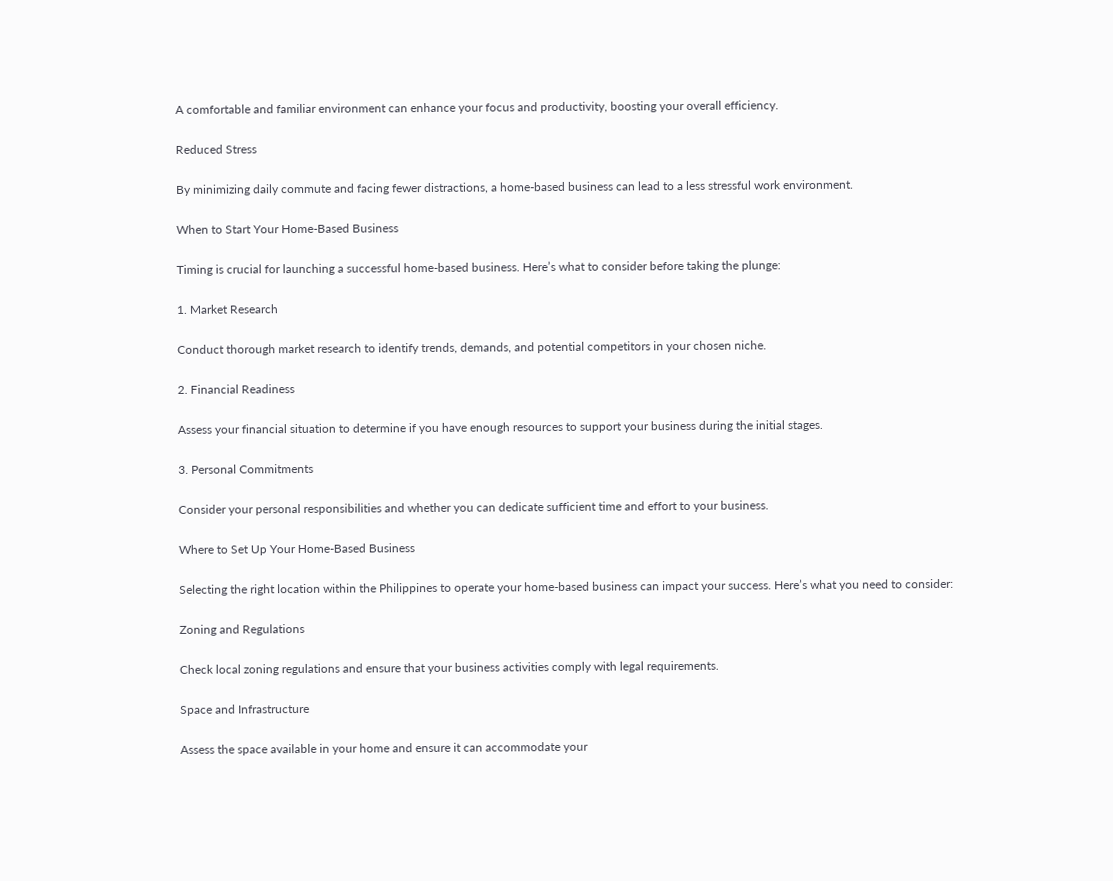A comfortable and familiar environment can enhance your focus and productivity, boosting your overall efficiency.

Reduced Stress

By minimizing daily commute and facing fewer distractions, a home-based business can lead to a less stressful work environment.

When to Start Your Home-Based Business

Timing is crucial for launching a successful home-based business. Here’s what to consider before taking the plunge:

1. Market Research

Conduct thorough market research to identify trends, demands, and potential competitors in your chosen niche.

2. Financial Readiness

Assess your financial situation to determine if you have enough resources to support your business during the initial stages.

3. Personal Commitments

Consider your personal responsibilities and whether you can dedicate sufficient time and effort to your business.

Where to Set Up Your Home-Based Business

Selecting the right location within the Philippines to operate your home-based business can impact your success. Here’s what you need to consider:

Zoning and Regulations

Check local zoning regulations and ensure that your business activities comply with legal requirements.

Space and Infrastructure

Assess the space available in your home and ensure it can accommodate your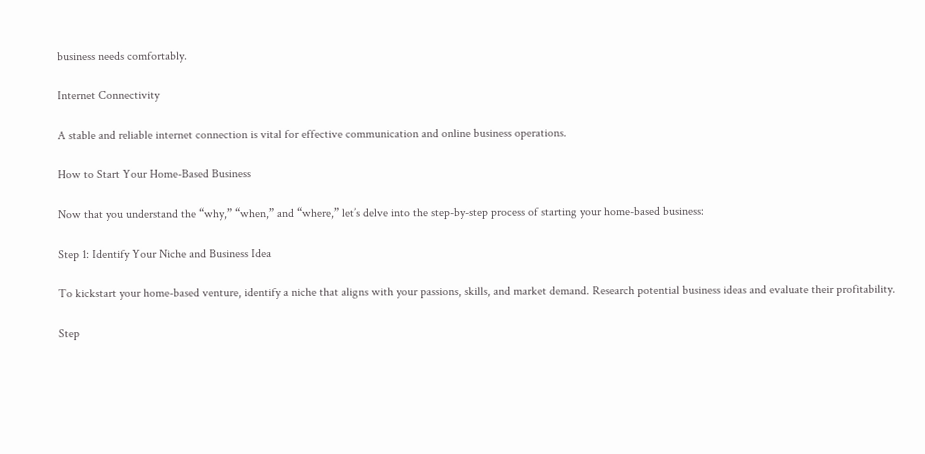business needs comfortably.

Internet Connectivity

A stable and reliable internet connection is vital for effective communication and online business operations.

How to Start Your Home-Based Business

Now that you understand the “why,” “when,” and “where,” let’s delve into the step-by-step process of starting your home-based business:

Step 1: Identify Your Niche and Business Idea

To kickstart your home-based venture, identify a niche that aligns with your passions, skills, and market demand. Research potential business ideas and evaluate their profitability.

Step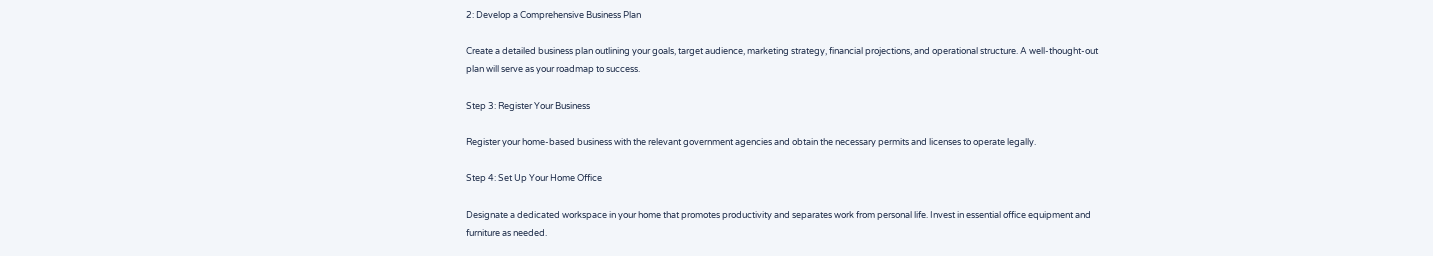2: Develop a Comprehensive Business Plan

Create a detailed business plan outlining your goals, target audience, marketing strategy, financial projections, and operational structure. A well-thought-out plan will serve as your roadmap to success.

Step 3: Register Your Business

Register your home-based business with the relevant government agencies and obtain the necessary permits and licenses to operate legally.

Step 4: Set Up Your Home Office

Designate a dedicated workspace in your home that promotes productivity and separates work from personal life. Invest in essential office equipment and furniture as needed.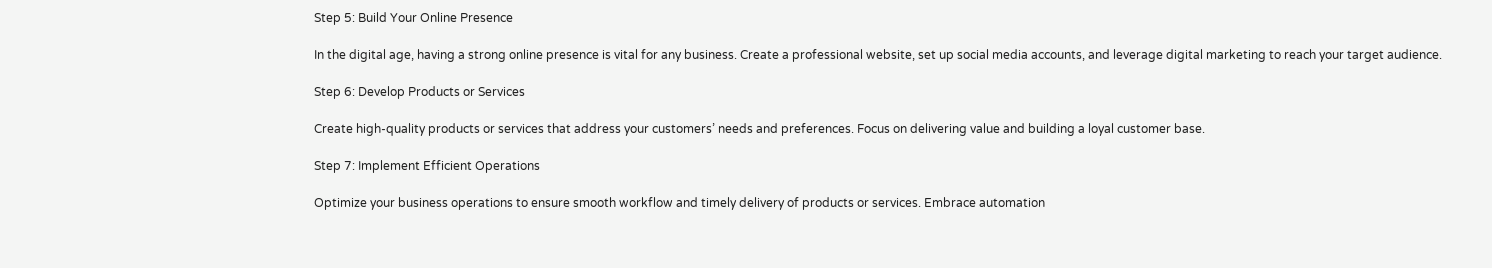Step 5: Build Your Online Presence

In the digital age, having a strong online presence is vital for any business. Create a professional website, set up social media accounts, and leverage digital marketing to reach your target audience.

Step 6: Develop Products or Services

Create high-quality products or services that address your customers’ needs and preferences. Focus on delivering value and building a loyal customer base.

Step 7: Implement Efficient Operations

Optimize your business operations to ensure smooth workflow and timely delivery of products or services. Embrace automation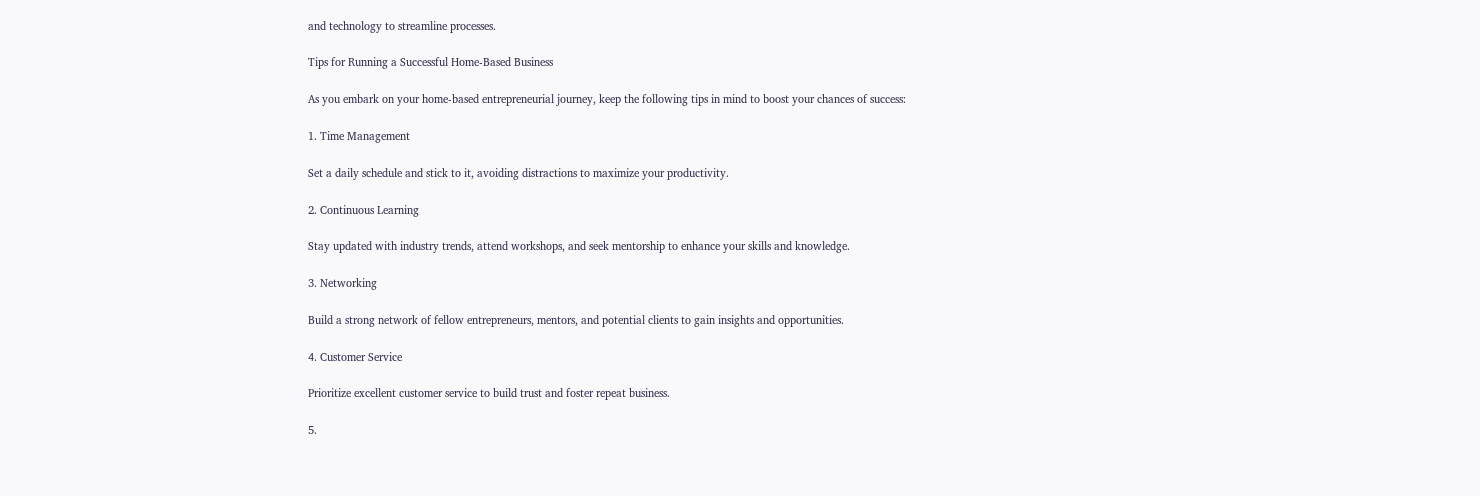and technology to streamline processes.

Tips for Running a Successful Home-Based Business

As you embark on your home-based entrepreneurial journey, keep the following tips in mind to boost your chances of success:

1. Time Management

Set a daily schedule and stick to it, avoiding distractions to maximize your productivity.

2. Continuous Learning

Stay updated with industry trends, attend workshops, and seek mentorship to enhance your skills and knowledge.

3. Networking

Build a strong network of fellow entrepreneurs, mentors, and potential clients to gain insights and opportunities.

4. Customer Service

Prioritize excellent customer service to build trust and foster repeat business.

5.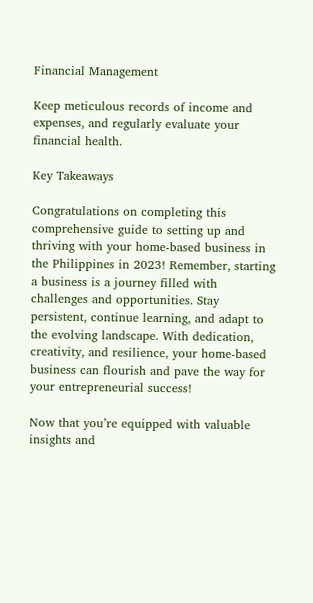Financial Management

Keep meticulous records of income and expenses, and regularly evaluate your financial health.

Key Takeaways

Congratulations on completing this comprehensive guide to setting up and thriving with your home-based business in the Philippines in 2023! Remember, starting a business is a journey filled with challenges and opportunities. Stay persistent, continue learning, and adapt to the evolving landscape. With dedication, creativity, and resilience, your home-based business can flourish and pave the way for your entrepreneurial success!

Now that you’re equipped with valuable insights and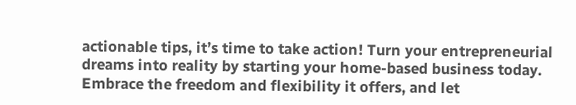actionable tips, it’s time to take action! Turn your entrepreneurial dreams into reality by starting your home-based business today. Embrace the freedom and flexibility it offers, and let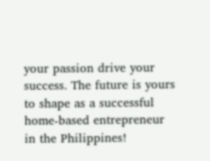your passion drive your success. The future is yours to shape as a successful home-based entrepreneur in the Philippines!